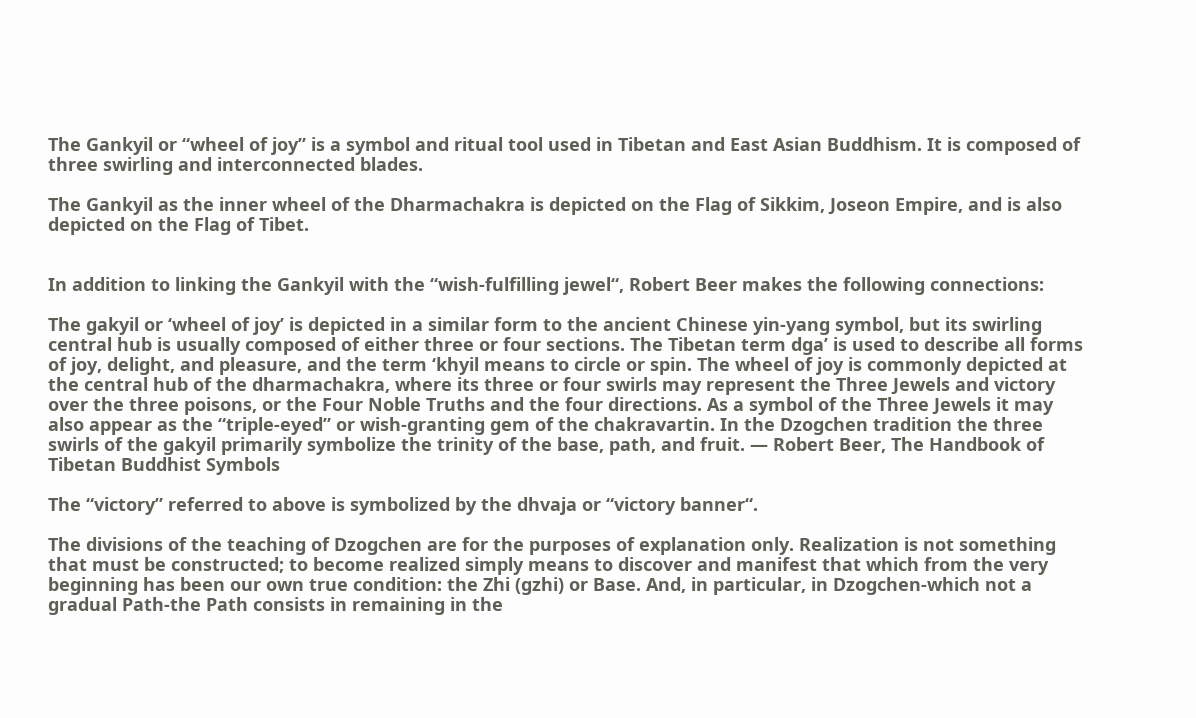The Gankyil or “wheel of joy” is a symbol and ritual tool used in Tibetan and East Asian Buddhism. It is composed of three swirling and interconnected blades.

The Gankyil as the inner wheel of the Dharmachakra is depicted on the Flag of Sikkim, Joseon Empire, and is also depicted on the Flag of Tibet.


In addition to linking the Gankyil with the “wish-fulfilling jewel“, Robert Beer makes the following connections:

The gakyil or ‘wheel of joy’ is depicted in a similar form to the ancient Chinese yin-yang symbol, but its swirling central hub is usually composed of either three or four sections. The Tibetan term dga’ is used to describe all forms of joy, delight, and pleasure, and the term ‘khyil means to circle or spin. The wheel of joy is commonly depicted at the central hub of the dharmachakra, where its three or four swirls may represent the Three Jewels and victory over the three poisons, or the Four Noble Truths and the four directions. As a symbol of the Three Jewels it may also appear as the “triple-eyed” or wish-granting gem of the chakravartin. In the Dzogchen tradition the three swirls of the gakyil primarily symbolize the trinity of the base, path, and fruit. — Robert Beer, The Handbook of Tibetan Buddhist Symbols

The “victory” referred to above is symbolized by the dhvaja or “victory banner“.

The divisions of the teaching of Dzogchen are for the purposes of explanation only. Realization is not something that must be constructed; to become realized simply means to discover and manifest that which from the very beginning has been our own true condition: the Zhi (gzhi) or Base. And, in particular, in Dzogchen-which not a gradual Path-the Path consists in remaining in the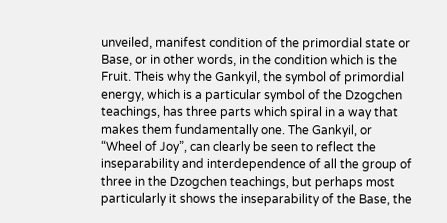unveiled, manifest condition of the primordial state or Base, or in other words, in the condition which is the Fruit. Theis why the Gankyil, the symbol of primordial energy, which is a particular symbol of the Dzogchen teachings, has three parts which spiral in a way that makes them fundamentally one. The Gankyil, or “Wheel of Joy”, can clearly be seen to reflect the inseparability and interdependence of all the group of three in the Dzogchen teachings, but perhaps most particularly it shows the inseparability of the Base, the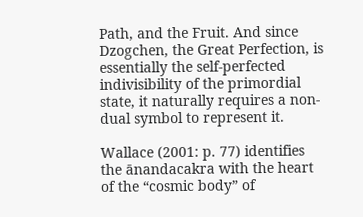Path, and the Fruit. And since Dzogchen, the Great Perfection, is essentially the self-perfected indivisibility of the primordial state, it naturally requires a non-dual symbol to represent it.

Wallace (2001: p. 77) identifies the ānandacakra with the heart of the “cosmic body” of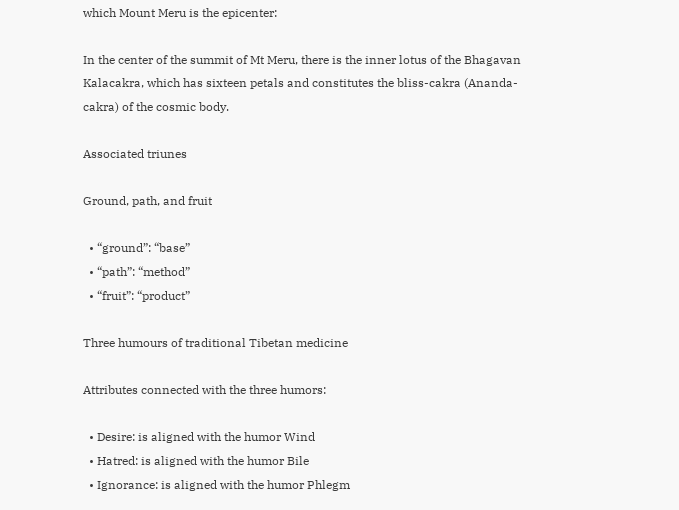which Mount Meru is the epicenter:

In the center of the summit of Mt Meru, there is the inner lotus of the Bhagavan Kalacakra, which has sixteen petals and constitutes the bliss-cakra (Ananda-cakra) of the cosmic body.

Associated triunes

Ground, path, and fruit

  • “ground”: “base”
  • “path”: “method”
  • “fruit”: “product”

Three humours of traditional Tibetan medicine

Attributes connected with the three humors:

  • Desire: is aligned with the humor Wind
  • Hatred: is aligned with the humor Bile
  • Ignorance: is aligned with the humor Phlegm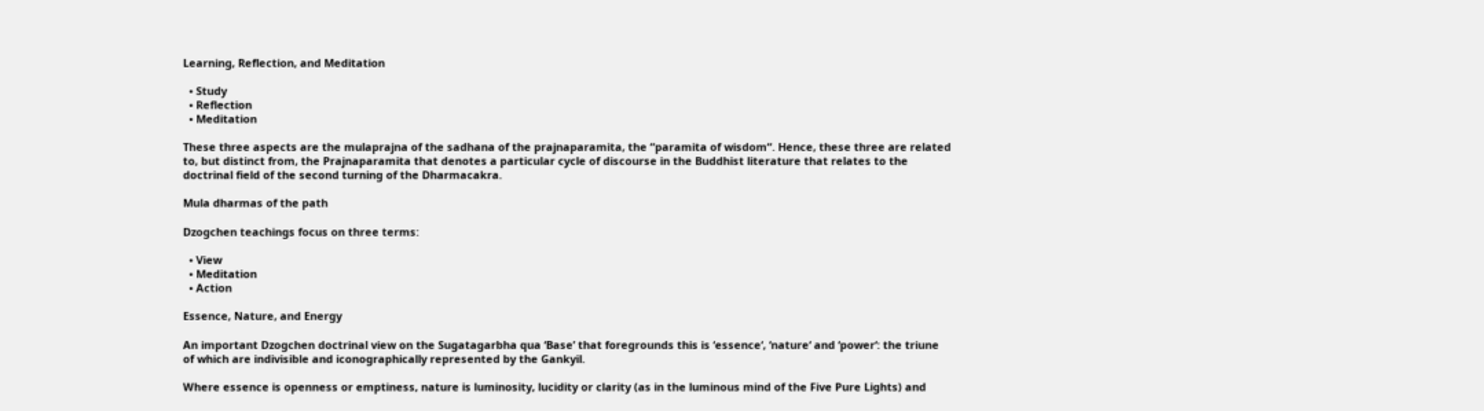Learning, Reflection, and Meditation

  • Study
  • Reflection
  • Meditation

These three aspects are the mulaprajna of the sadhana of the prajnaparamita, the “paramita of wisdom“. Hence, these three are related to, but distinct from, the Prajnaparamita that denotes a particular cycle of discourse in the Buddhist literature that relates to the doctrinal field of the second turning of the Dharmacakra.

Mula dharmas of the path

Dzogchen teachings focus on three terms:

  • View
  • Meditation
  • Action

Essence, Nature, and Energy

An important Dzogchen doctrinal view on the Sugatagarbha qua ‘Base’ that foregrounds this is ‘essence‘, ‘nature‘ and ‘power‘: the triune of which are indivisible and iconographically represented by the Gankyil.

Where essence is openness or emptiness, nature is luminosity, lucidity or clarity (as in the luminous mind of the Five Pure Lights) and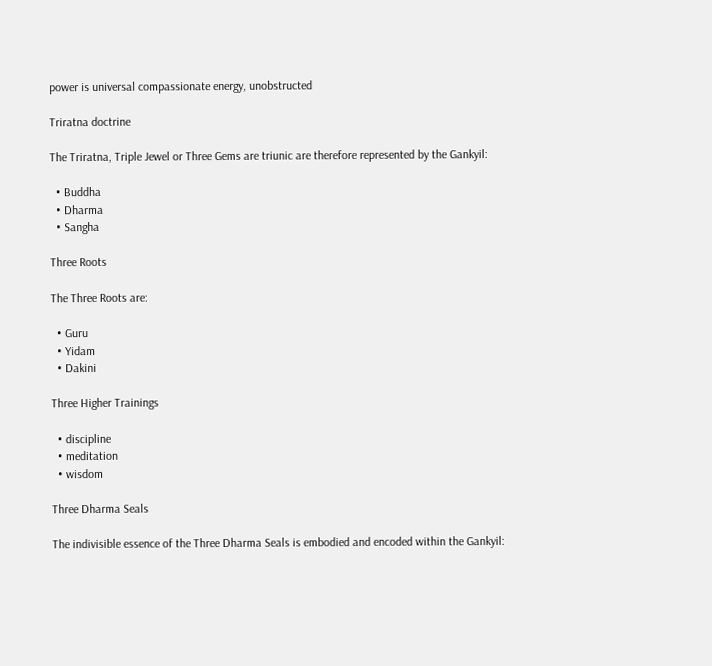power is universal compassionate energy, unobstructed

Triratna doctrine

The Triratna, Triple Jewel or Three Gems are triunic are therefore represented by the Gankyil:

  • Buddha
  • Dharma
  • Sangha

Three Roots

The Three Roots are:

  • Guru
  • Yidam
  • Dakini

Three Higher Trainings

  • discipline
  • meditation
  • wisdom

Three Dharma Seals

The indivisible essence of the Three Dharma Seals is embodied and encoded within the Gankyil: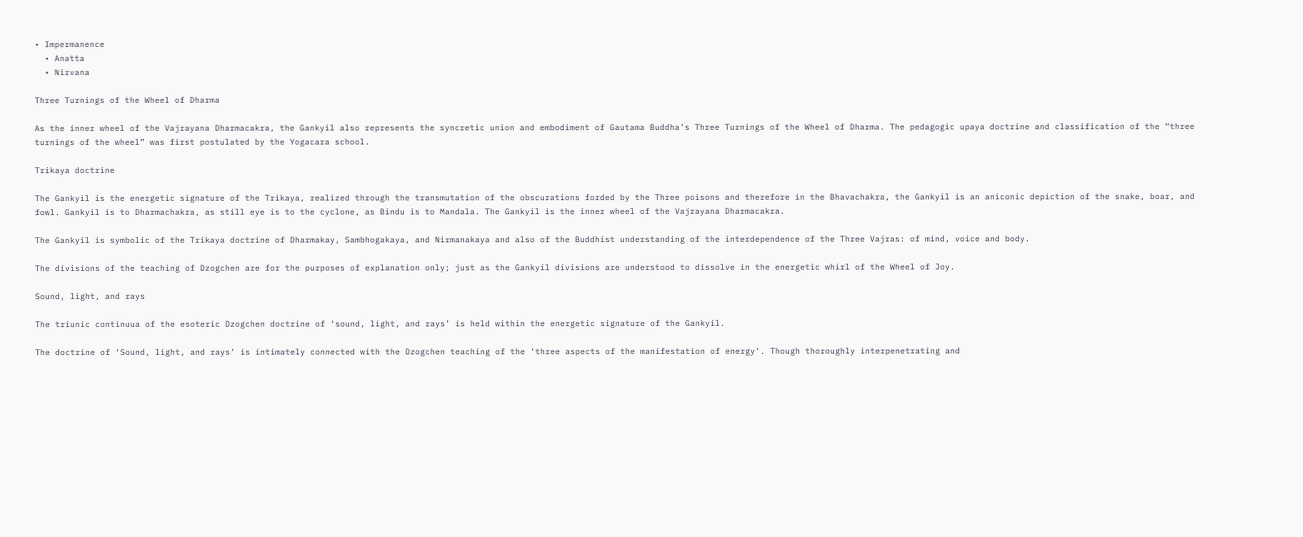• Impermanence
  • Anatta
  • Nirvana

Three Turnings of the Wheel of Dharma

As the inner wheel of the Vajrayana Dharmacakra, the Gankyil also represents the syncretic union and embodiment of Gautama Buddha’s Three Turnings of the Wheel of Dharma. The pedagogic upaya doctrine and classification of the “three turnings of the wheel” was first postulated by the Yogacara school.

Trikaya doctrine

The Gankyil is the energetic signature of the Trikaya, realized through the transmutation of the obscurations forded by the Three poisons and therefore in the Bhavachakra, the Gankyil is an aniconic depiction of the snake, boar, and fowl. Gankyil is to Dharmachakra, as still eye is to the cyclone, as Bindu is to Mandala. The Gankyil is the inner wheel of the Vajrayana Dharmacakra.

The Gankyil is symbolic of the Trikaya doctrine of Dharmakay, Sambhogakaya, and Nirmanakaya and also of the Buddhist understanding of the interdependence of the Three Vajras: of mind, voice and body.

The divisions of the teaching of Dzogchen are for the purposes of explanation only; just as the Gankyil divisions are understood to dissolve in the energetic whirl of the Wheel of Joy.

Sound, light, and rays

The triunic continuua of the esoteric Dzogchen doctrine of ‘sound, light, and rays’ is held within the energetic signature of the Gankyil.

The doctrine of ‘Sound, light, and rays‘ is intimately connected with the Dzogchen teaching of the ‘three aspects of the manifestation of energy‘. Though thoroughly interpenetrating and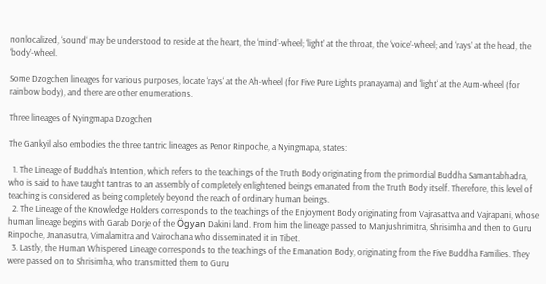nonlocalized, ‘sound‘ may be understood to reside at the heart, the ‘mind’-wheel; ‘light’ at the throat, the ‘voice’-wheel; and ‘rays’ at the head, the ‘body’-wheel.

Some Dzogchen lineages for various purposes, locate ‘rays‘ at the Ah-wheel (for Five Pure Lights pranayama) and ‘light‘ at the Aum-wheel (for rainbow body), and there are other enumerations.

Three lineages of Nyingmapa Dzogchen

The Gankyil also embodies the three tantric lineages as Penor Rinpoche, a Nyingmapa, states:

  1. The Lineage of Buddha’s Intention, which refers to the teachings of the Truth Body originating from the primordial Buddha Samantabhadra, who is said to have taught tantras to an assembly of completely enlightened beings emanated from the Truth Body itself. Therefore, this level of teaching is considered as being completely beyond the reach of ordinary human beings.
  2. The Lineage of the Knowledge Holders corresponds to the teachings of the Enjoyment Body originating from Vajrasattva and Vajrapani, whose human lineage begins with Garab Dorje of the Ögyan Dakini land. From him the lineage passed to Manjushrimitra, Shrisimha and then to Guru Rinpoche, Jnanasutra, Vimalamitra and Vairochana who disseminated it in Tibet.
  3. Lastly, the Human Whispered Lineage corresponds to the teachings of the Emanation Body, originating from the Five Buddha Families. They were passed on to Shrisimha, who transmitted them to Guru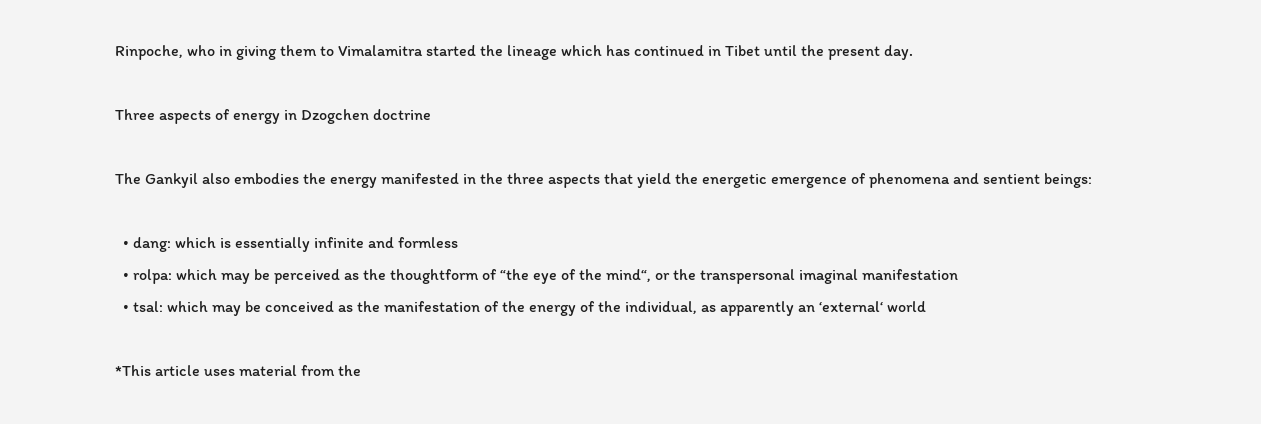Rinpoche, who in giving them to Vimalamitra started the lineage which has continued in Tibet until the present day.

Three aspects of energy in Dzogchen doctrine

The Gankyil also embodies the energy manifested in the three aspects that yield the energetic emergence of phenomena and sentient beings:

  • dang: which is essentially infinite and formless
  • rolpa: which may be perceived as the thoughtform of “the eye of the mind“, or the transpersonal imaginal manifestation
  • tsal: which may be conceived as the manifestation of the energy of the individual, as apparently an ‘external‘ world

*This article uses material from the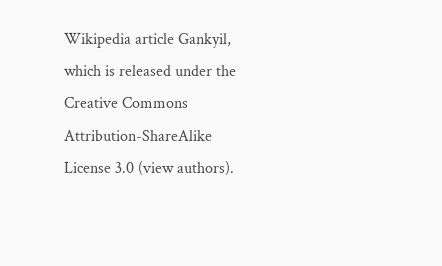Wikipedia article Gankyil, which is released under the Creative Commons Attribution-ShareAlike License 3.0 (view authors).